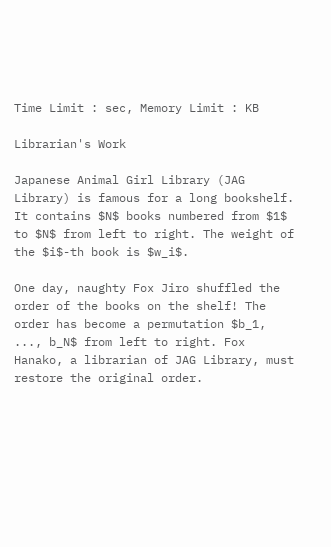Time Limit : sec, Memory Limit : KB

Librarian's Work

Japanese Animal Girl Library (JAG Library) is famous for a long bookshelf. It contains $N$ books numbered from $1$ to $N$ from left to right. The weight of the $i$-th book is $w_i$.

One day, naughty Fox Jiro shuffled the order of the books on the shelf! The order has become a permutation $b_1, ..., b_N$ from left to right. Fox Hanako, a librarian of JAG Library, must restore the original order.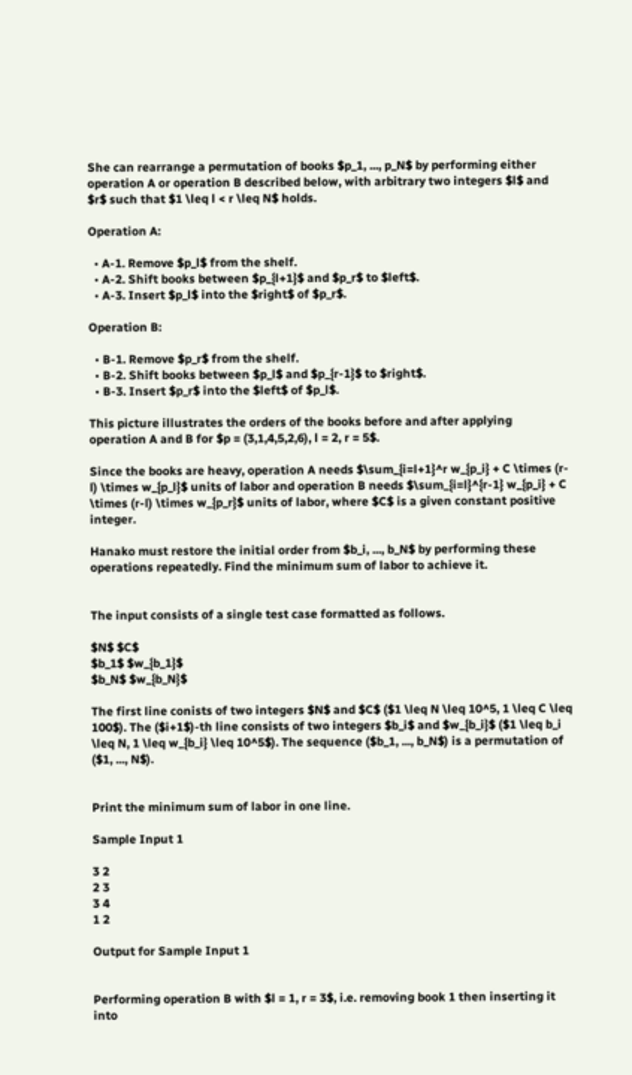She can rearrange a permutation of books $p_1, ..., p_N$ by performing either operation A or operation B described below, with arbitrary two integers $l$ and $r$ such that $1 \leq l < r \leq N$ holds.

Operation A:

  • A-1. Remove $p_l$ from the shelf.
  • A-2. Shift books between $p_{l+1}$ and $p_r$ to $left$.
  • A-3. Insert $p_l$ into the $right$ of $p_r$.

Operation B:

  • B-1. Remove $p_r$ from the shelf.
  • B-2. Shift books between $p_l$ and $p_{r-1}$ to $right$.
  • B-3. Insert $p_r$ into the $left$ of $p_l$.

This picture illustrates the orders of the books before and after applying operation A and B for $p = (3,1,4,5,2,6), l = 2, r = 5$.

Since the books are heavy, operation A needs $\sum_{i=l+1}^r w_{p_i} + C \times (r-l) \times w_{p_l}$ units of labor and operation B needs $\sum_{i=l}^{r-1} w_{p_i} + C \times (r-l) \times w_{p_r}$ units of labor, where $C$ is a given constant positive integer.

Hanako must restore the initial order from $b_i, ..., b_N$ by performing these operations repeatedly. Find the minimum sum of labor to achieve it.


The input consists of a single test case formatted as follows.

$N$ $C$
$b_1$ $w_{b_1}$
$b_N$ $w_{b_N}$

The first line conists of two integers $N$ and $C$ ($1 \leq N \leq 10^5, 1 \leq C \leq 100$). The ($i+1$)-th line consists of two integers $b_i$ and $w_{b_i}$ ($1 \leq b_i \leq N, 1 \leq w_{b_i} \leq 10^5$). The sequence ($b_1, ..., b_N$) is a permutation of ($1, ..., N$).


Print the minimum sum of labor in one line.

Sample Input 1

3 2
2 3
3 4
1 2

Output for Sample Input 1


Performing operation B with $l = 1, r = 3$, i.e. removing book 1 then inserting it into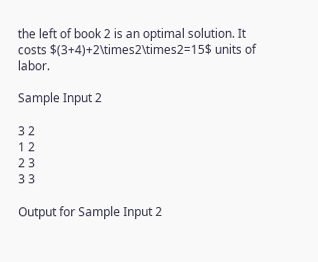the left of book 2 is an optimal solution. It costs $(3+4)+2\times2\times2=15$ units of labor.

Sample Input 2

3 2
1 2
2 3
3 3

Output for Sample Input 2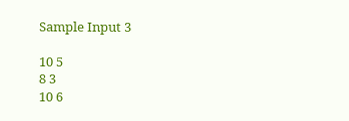Sample Input 3

10 5
8 3
10 6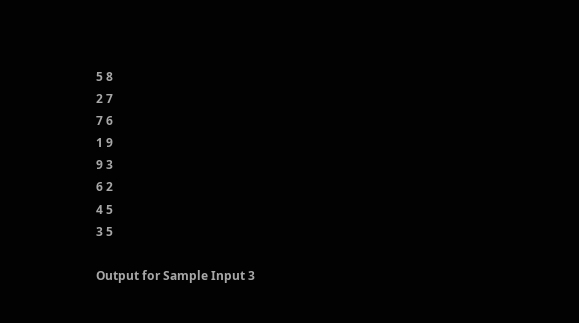5 8
2 7
7 6
1 9
9 3
6 2
4 5
3 5

Output for Sample Input 3